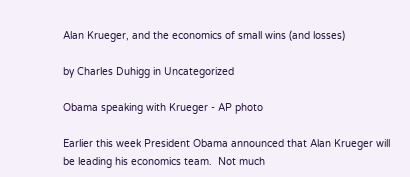Alan Krueger, and the economics of small wins (and losses)

by Charles Duhigg in Uncategorized

Obama speaking with Krueger - AP photo

Earlier this week President Obama announced that Alan Krueger will be leading his economics team.  Not much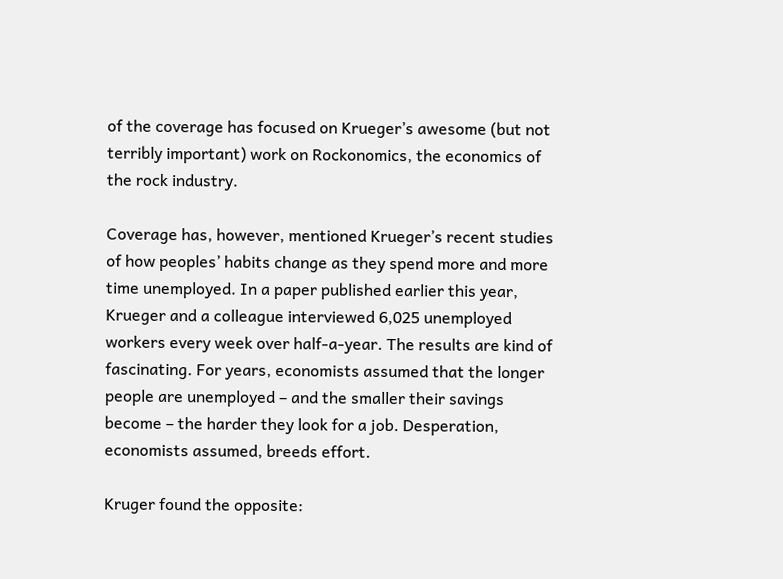of the coverage has focused on Krueger’s awesome (but not terribly important) work on Rockonomics, the economics of the rock industry.

Coverage has, however, mentioned Krueger’s recent studies of how peoples’ habits change as they spend more and more time unemployed. In a paper published earlier this year, Krueger and a colleague interviewed 6,025 unemployed workers every week over half-a-year. The results are kind of fascinating. For years, economists assumed that the longer people are unemployed – and the smaller their savings become – the harder they look for a job. Desperation, economists assumed, breeds effort.

Kruger found the opposite: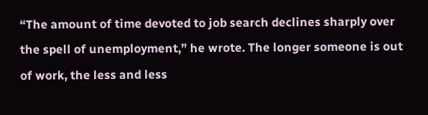“The amount of time devoted to job search declines sharply over the spell of unemployment,” he wrote. The longer someone is out of work, the less and less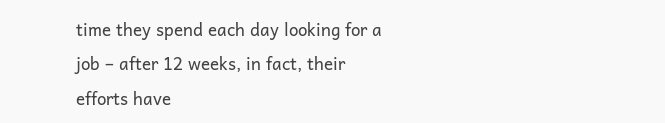time they spend each day looking for a job – after 12 weeks, in fact, their efforts have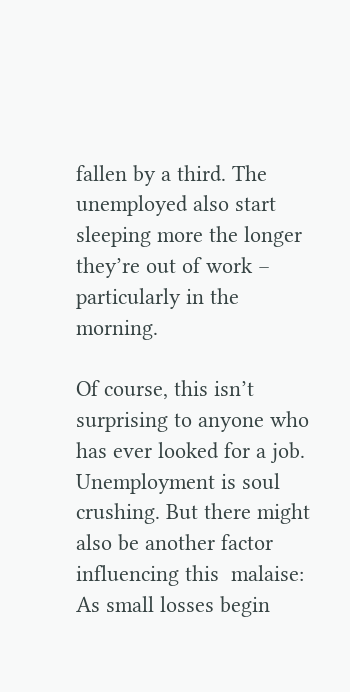fallen by a third. The unemployed also start sleeping more the longer they’re out of work – particularly in the morning.

Of course, this isn’t surprising to anyone who has ever looked for a job. Unemployment is soul crushing. But there might also be another factor influencing this  malaise: As small losses begin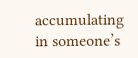accumulating in someone’s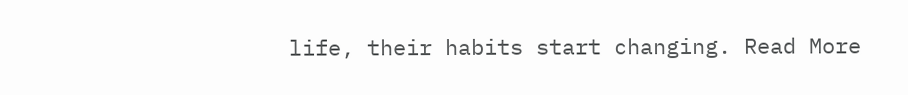life, their habits start changing. Read More